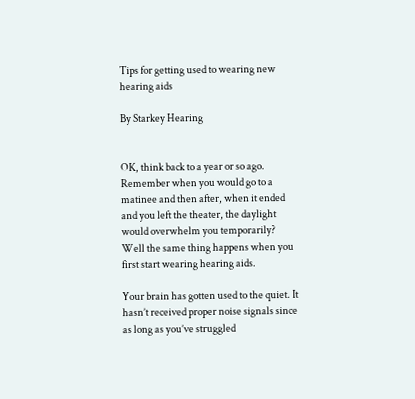Tips for getting used to wearing new hearing aids

By Starkey Hearing


OK, think back to a year or so ago. Remember when you would go to a matinee and then after, when it ended and you left the theater, the daylight would overwhelm you temporarily? Well the same thing happens when you first start wearing hearing aids.

Your brain has gotten used to the quiet. It hasn’t received proper noise signals since as long as you’ve struggled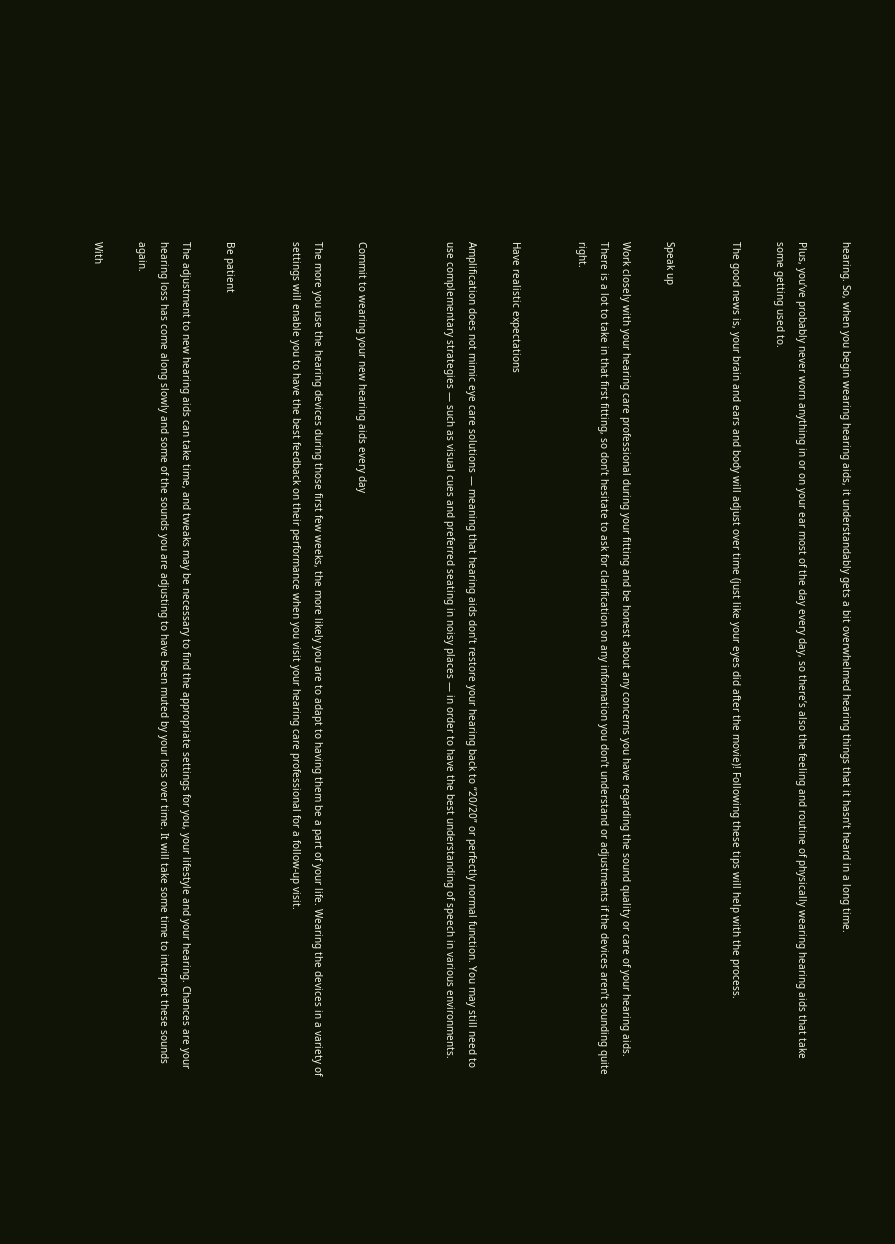hearing. So, when you begin wearing hearing aids, it understandably gets a bit overwhelmed hearing things that it hasn’t heard in a long time.

Plus, you’ve probably never worn anything in or on your ear most of the day every day, so there’s also the feeling and routine of physically wearing hearing aids that take some getting used to.

The good news is, your brain and ears and body will adjust over time (just like your eyes did after the movie)! Following these tips will help with the process.


Speak up

Work closely with your hearing care professional during your fitting and be honest about any concerns you have regarding the sound quality or care of your hearing aids. There is a lot to take in that first fitting, so don’t hesitate to ask for clarification on any information you don’t understand or adjustments if the devices aren’t sounding quite right.


Have realistic expectations

Amplification does not mimic eye care solutions — meaning that hearing aids don’t restore your hearing back to “20/20” or perfectly normal function. You may still need to use complementary strategies — such as visual cues and preferred seating in noisy places — in order to have the best understanding of speech in various environments.



Commit to wearing your new hearing aids every day

The more you use the hearing devices during those first few weeks, the more likely you are to adapt to having them be a part of your life. Wearing the devices in a variety of settings will enable you to have the best feedback on their performance when you visit your hearing care professional for a follow-up visit.


Be patient

The adjustment to new hearing aids can take time, and tweaks may be necessary to find the appropriate settings for you, your lifestyle and your hearing. Chances are your hearing loss has come along slowly and some of the sounds you are adjusting to have been muted by your loss over time. It will take some time to interpret these sounds again.

With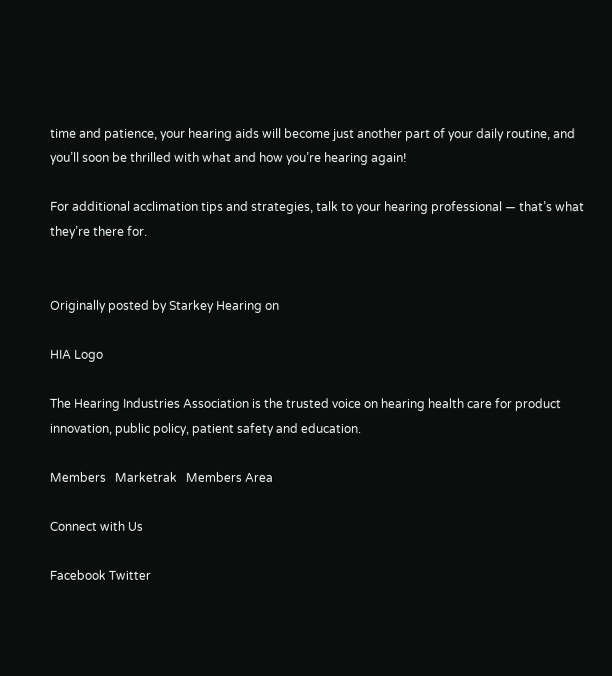time and patience, your hearing aids will become just another part of your daily routine, and you’ll soon be thrilled with what and how you’re hearing again!

For additional acclimation tips and strategies, talk to your hearing professional — that’s what they’re there for.


Originally posted by Starkey Hearing on

HIA Logo

The Hearing Industries Association is the trusted voice on hearing health care for product innovation, public policy, patient safety and education.

Members   Marketrak   Members Area

Connect with Us

Facebook Twitter